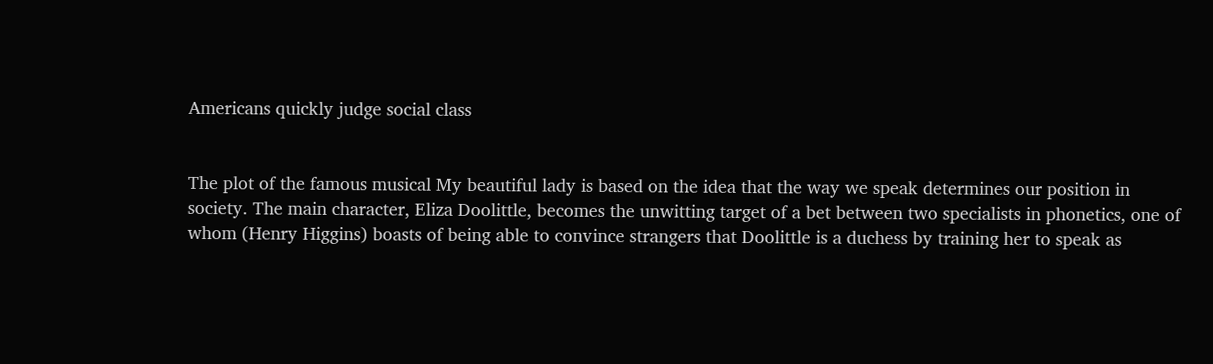Americans quickly judge social class


The plot of the famous musical My beautiful lady is based on the idea that the way we speak determines our position in society. The main character, Eliza Doolittle, becomes the unwitting target of a bet between two specialists in phonetics, one of whom (Henry Higgins) boasts of being able to convince strangers that Doolittle is a duchess by training her to speak as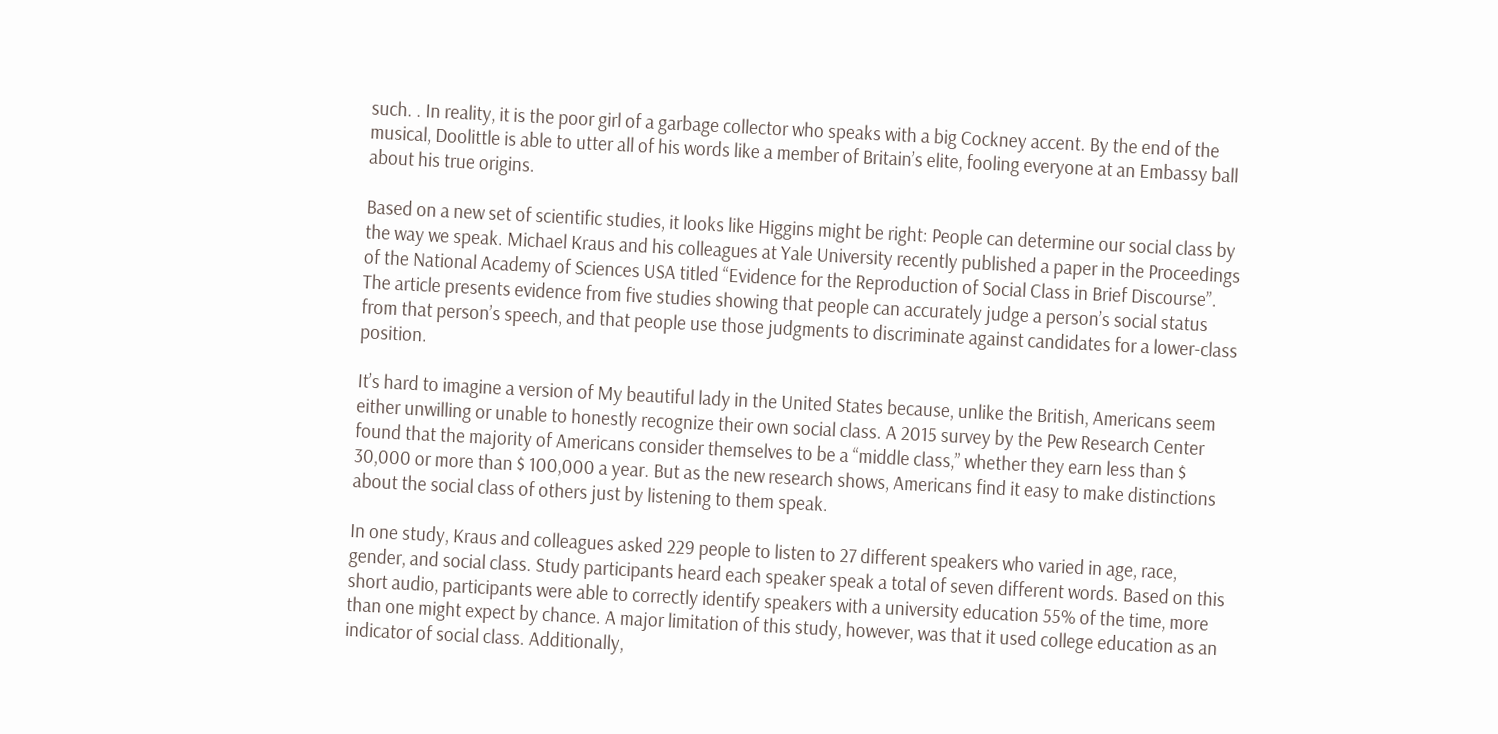such. . In reality, it is the poor girl of a garbage collector who speaks with a big Cockney accent. By the end of the musical, Doolittle is able to utter all of his words like a member of Britain’s elite, fooling everyone at an Embassy ball about his true origins.

Based on a new set of scientific studies, it looks like Higgins might be right: People can determine our social class by the way we speak. Michael Kraus and his colleagues at Yale University recently published a paper in the Proceedings of the National Academy of Sciences USA titled “Evidence for the Reproduction of Social Class in Brief Discourse”. The article presents evidence from five studies showing that people can accurately judge a person’s social status from that person’s speech, and that people use those judgments to discriminate against candidates for a lower-class position.

It’s hard to imagine a version of My beautiful lady in the United States because, unlike the British, Americans seem either unwilling or unable to honestly recognize their own social class. A 2015 survey by the Pew Research Center found that the majority of Americans consider themselves to be a “middle class,” whether they earn less than $ 30,000 or more than $ 100,000 a year. But as the new research shows, Americans find it easy to make distinctions about the social class of others just by listening to them speak.

In one study, Kraus and colleagues asked 229 people to listen to 27 different speakers who varied in age, race, gender, and social class. Study participants heard each speaker speak a total of seven different words. Based on this short audio, participants were able to correctly identify speakers with a university education 55% of the time, more than one might expect by chance. A major limitation of this study, however, was that it used college education as an indicator of social class. Additionally,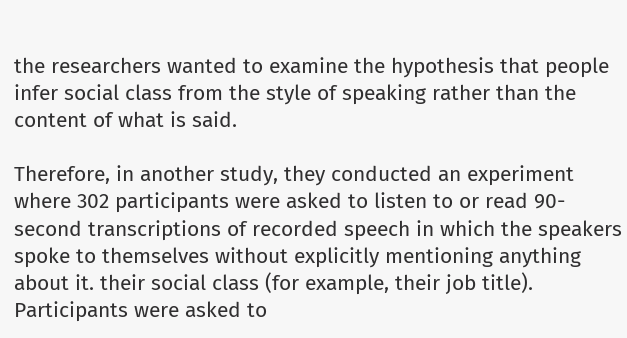the researchers wanted to examine the hypothesis that people infer social class from the style of speaking rather than the content of what is said.

Therefore, in another study, they conducted an experiment where 302 participants were asked to listen to or read 90-second transcriptions of recorded speech in which the speakers spoke to themselves without explicitly mentioning anything about it. their social class (for example, their job title). Participants were asked to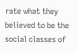rate what they believed to be the social classes of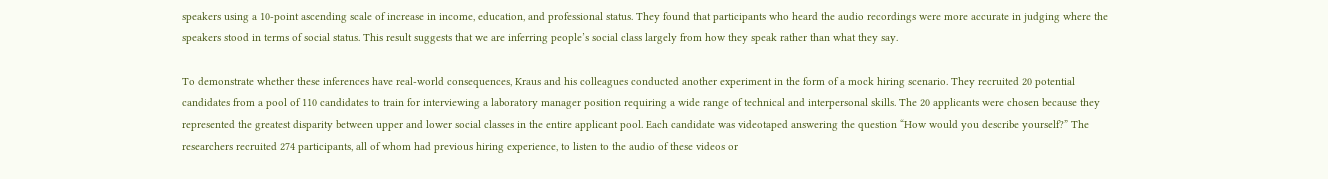speakers using a 10-point ascending scale of increase in income, education, and professional status. They found that participants who heard the audio recordings were more accurate in judging where the speakers stood in terms of social status. This result suggests that we are inferring people’s social class largely from how they speak rather than what they say.

To demonstrate whether these inferences have real-world consequences, Kraus and his colleagues conducted another experiment in the form of a mock hiring scenario. They recruited 20 potential candidates from a pool of 110 candidates to train for interviewing a laboratory manager position requiring a wide range of technical and interpersonal skills. The 20 applicants were chosen because they represented the greatest disparity between upper and lower social classes in the entire applicant pool. Each candidate was videotaped answering the question “How would you describe yourself?” The researchers recruited 274 participants, all of whom had previous hiring experience, to listen to the audio of these videos or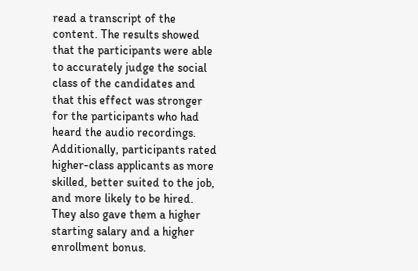read a transcript of the content. The results showed that the participants were able to accurately judge the social class of the candidates and that this effect was stronger for the participants who had heard the audio recordings. Additionally, participants rated higher-class applicants as more skilled, better suited to the job, and more likely to be hired. They also gave them a higher starting salary and a higher enrollment bonus.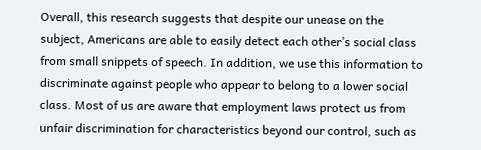Overall, this research suggests that despite our unease on the subject, Americans are able to easily detect each other’s social class from small snippets of speech. In addition, we use this information to discriminate against people who appear to belong to a lower social class. Most of us are aware that employment laws protect us from unfair discrimination for characteristics beyond our control, such as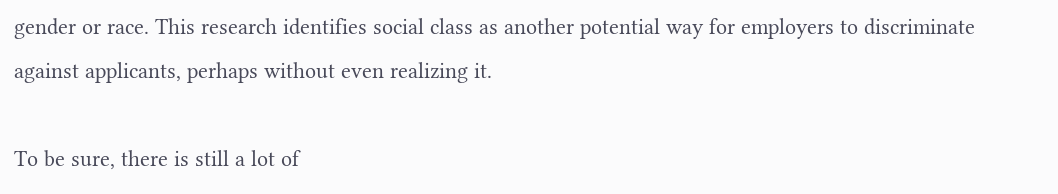gender or race. This research identifies social class as another potential way for employers to discriminate against applicants, perhaps without even realizing it.

To be sure, there is still a lot of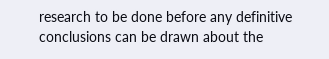research to be done before any definitive conclusions can be drawn about the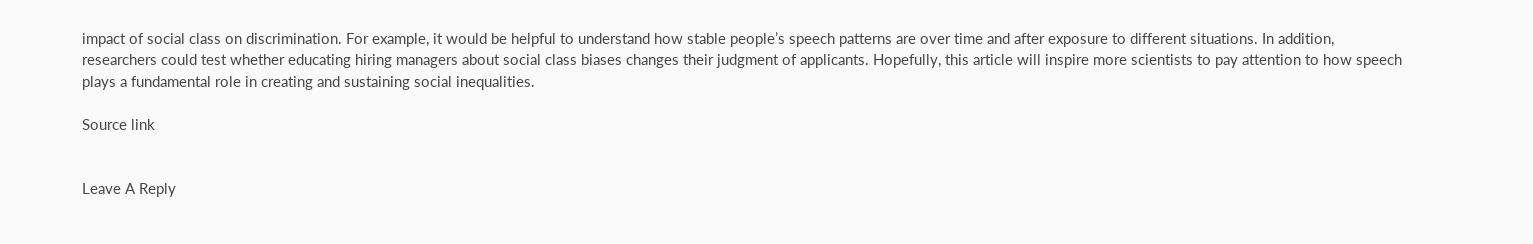impact of social class on discrimination. For example, it would be helpful to understand how stable people’s speech patterns are over time and after exposure to different situations. In addition, researchers could test whether educating hiring managers about social class biases changes their judgment of applicants. Hopefully, this article will inspire more scientists to pay attention to how speech plays a fundamental role in creating and sustaining social inequalities.

Source link


Leave A Reply